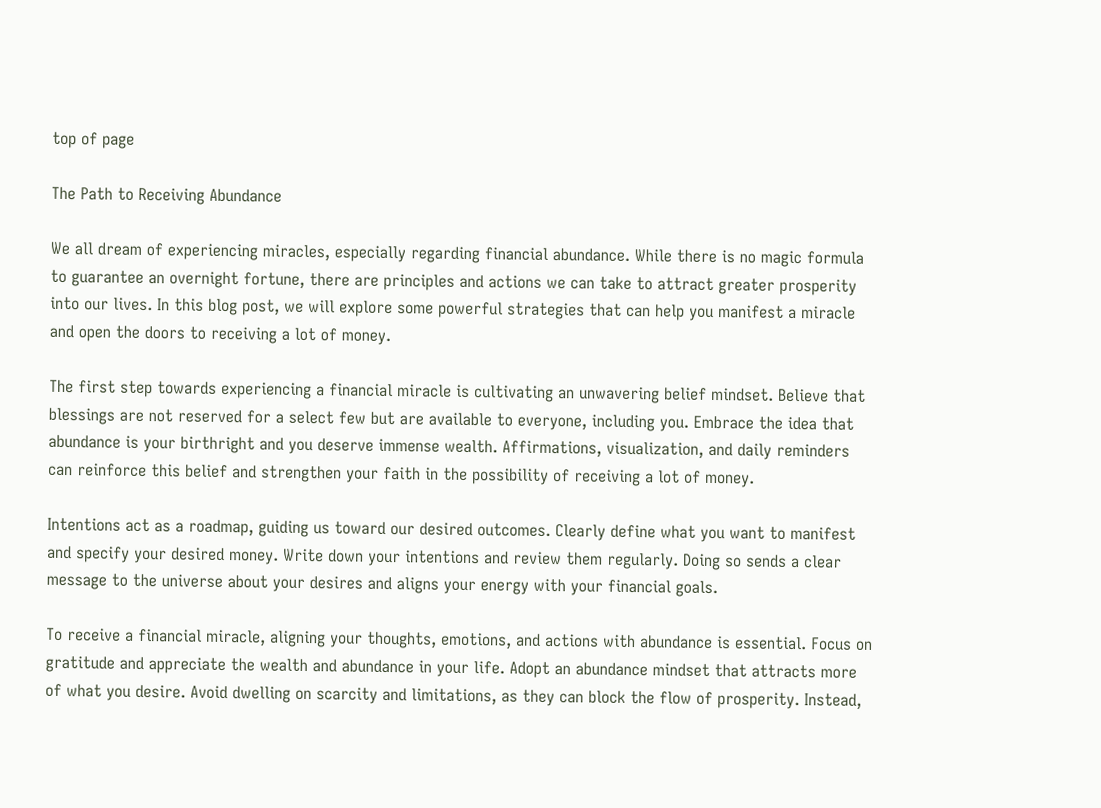top of page

The Path to Receiving Abundance

We all dream of experiencing miracles, especially regarding financial abundance. While there is no magic formula to guarantee an overnight fortune, there are principles and actions we can take to attract greater prosperity into our lives. In this blog post, we will explore some powerful strategies that can help you manifest a miracle and open the doors to receiving a lot of money.

The first step towards experiencing a financial miracle is cultivating an unwavering belief mindset. Believe that blessings are not reserved for a select few but are available to everyone, including you. Embrace the idea that abundance is your birthright and you deserve immense wealth. Affirmations, visualization, and daily reminders can reinforce this belief and strengthen your faith in the possibility of receiving a lot of money.

Intentions act as a roadmap, guiding us toward our desired outcomes. Clearly define what you want to manifest and specify your desired money. Write down your intentions and review them regularly. Doing so sends a clear message to the universe about your desires and aligns your energy with your financial goals.

To receive a financial miracle, aligning your thoughts, emotions, and actions with abundance is essential. Focus on gratitude and appreciate the wealth and abundance in your life. Adopt an abundance mindset that attracts more of what you desire. Avoid dwelling on scarcity and limitations, as they can block the flow of prosperity. Instead,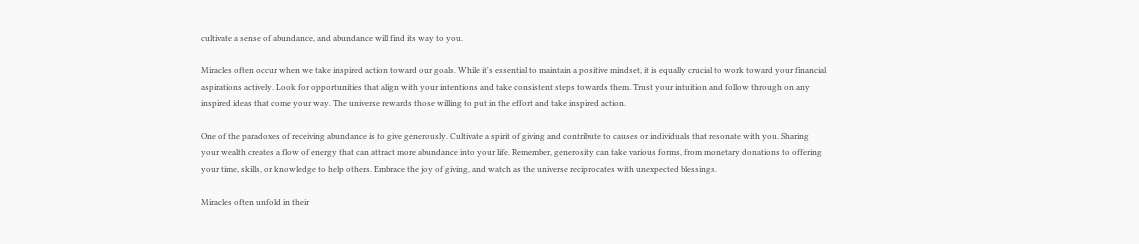cultivate a sense of abundance, and abundance will find its way to you.

Miracles often occur when we take inspired action toward our goals. While it's essential to maintain a positive mindset, it is equally crucial to work toward your financial aspirations actively. Look for opportunities that align with your intentions and take consistent steps towards them. Trust your intuition and follow through on any inspired ideas that come your way. The universe rewards those willing to put in the effort and take inspired action.

One of the paradoxes of receiving abundance is to give generously. Cultivate a spirit of giving and contribute to causes or individuals that resonate with you. Sharing your wealth creates a flow of energy that can attract more abundance into your life. Remember, generosity can take various forms, from monetary donations to offering your time, skills, or knowledge to help others. Embrace the joy of giving, and watch as the universe reciprocates with unexpected blessings.

Miracles often unfold in their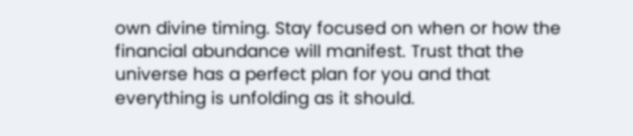own divine timing. Stay focused on when or how the financial abundance will manifest. Trust that the universe has a perfect plan for you and that everything is unfolding as it should.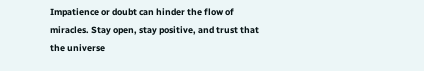Impatience or doubt can hinder the flow of miracles. Stay open, stay positive, and trust that the universe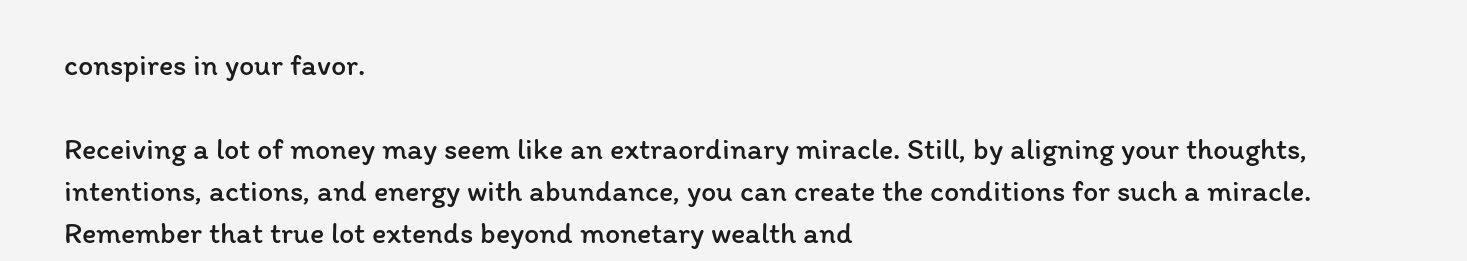conspires in your favor.

Receiving a lot of money may seem like an extraordinary miracle. Still, by aligning your thoughts, intentions, actions, and energy with abundance, you can create the conditions for such a miracle. Remember that true lot extends beyond monetary wealth and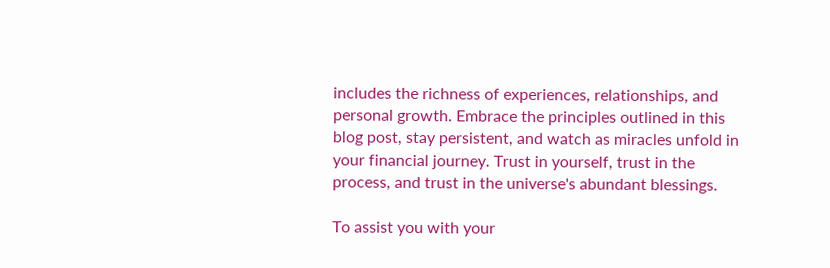includes the richness of experiences, relationships, and personal growth. Embrace the principles outlined in this blog post, stay persistent, and watch as miracles unfold in your financial journey. Trust in yourself, trust in the process, and trust in the universe's abundant blessings.

To assist you with your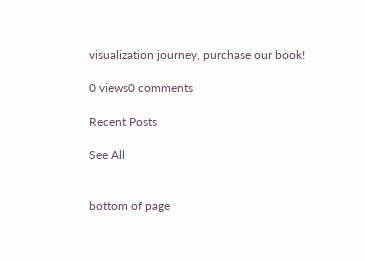visualization journey, purchase our book!

0 views0 comments

Recent Posts

See All


bottom of page